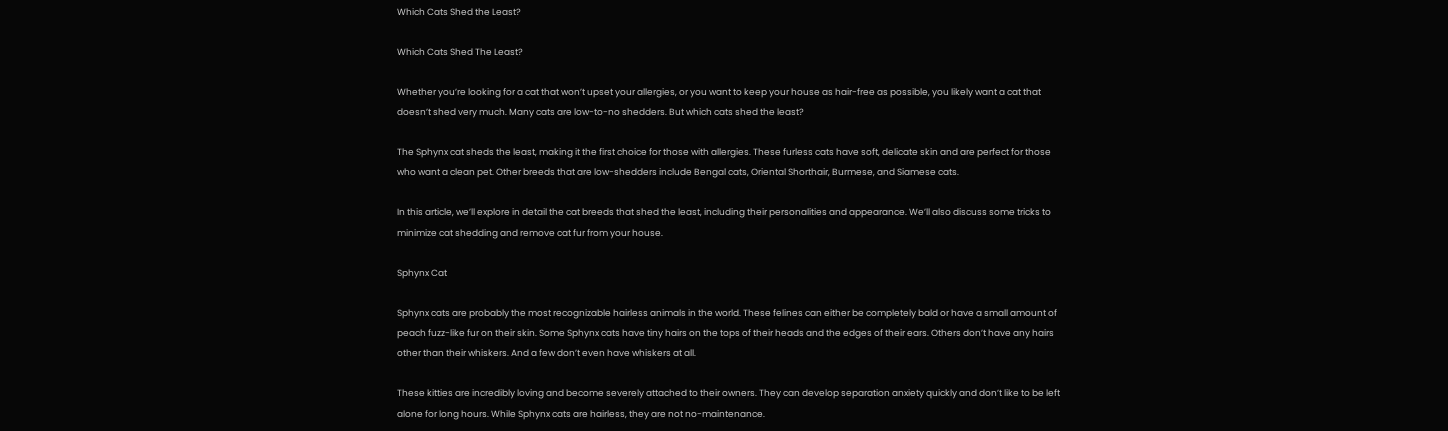Which Cats Shed the Least?

Which Cats Shed The Least?

Whether you’re looking for a cat that won’t upset your allergies, or you want to keep your house as hair-free as possible, you likely want a cat that doesn’t shed very much. Many cats are low-to-no shedders. But which cats shed the least?

The Sphynx cat sheds the least, making it the first choice for those with allergies. These furless cats have soft, delicate skin and are perfect for those who want a clean pet. Other breeds that are low-shedders include Bengal cats, Oriental Shorthair, Burmese, and Siamese cats.

In this article, we’ll explore in detail the cat breeds that shed the least, including their personalities and appearance. We’ll also discuss some tricks to minimize cat shedding and remove cat fur from your house.

Sphynx Cat

Sphynx cats are probably the most recognizable hairless animals in the world. These felines can either be completely bald or have a small amount of peach fuzz-like fur on their skin. Some Sphynx cats have tiny hairs on the tops of their heads and the edges of their ears. Others don’t have any hairs other than their whiskers. And a few don’t even have whiskers at all.

These kitties are incredibly loving and become severely attached to their owners. They can develop separation anxiety quickly and don’t like to be left alone for long hours. While Sphynx cats are hairless, they are not no-maintenance.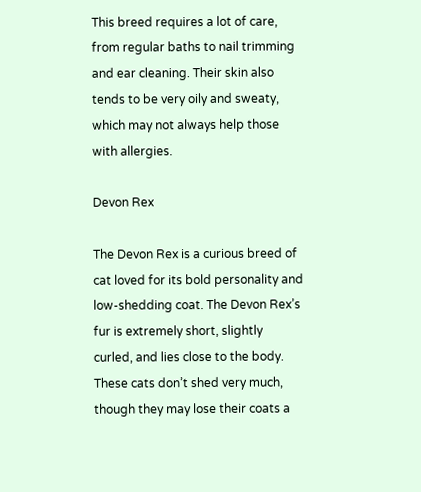This breed requires a lot of care, from regular baths to nail trimming and ear cleaning. Their skin also tends to be very oily and sweaty, which may not always help those with allergies.

Devon Rex

The Devon Rex is a curious breed of cat loved for its bold personality and low-shedding coat. The Devon Rex’s fur is extremely short, slightly curled, and lies close to the body. These cats don’t shed very much, though they may lose their coats a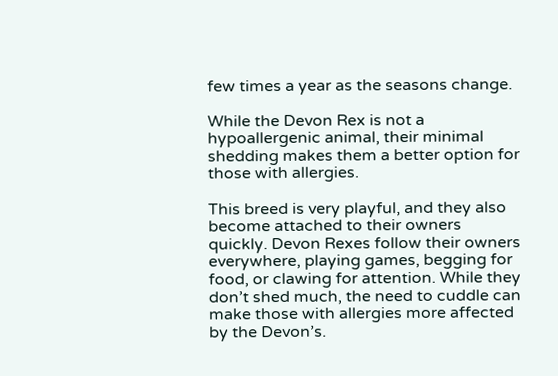few times a year as the seasons change.

While the Devon Rex is not a hypoallergenic animal, their minimal shedding makes them a better option for those with allergies.

This breed is very playful, and they also become attached to their owners quickly. Devon Rexes follow their owners everywhere, playing games, begging for food, or clawing for attention. While they don’t shed much, the need to cuddle can make those with allergies more affected by the Devon’s.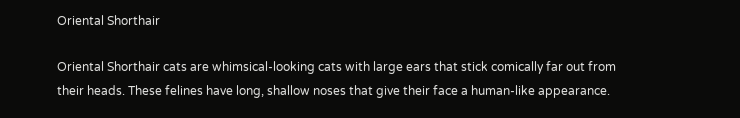Oriental Shorthair

Oriental Shorthair cats are whimsical-looking cats with large ears that stick comically far out from their heads. These felines have long, shallow noses that give their face a human-like appearance.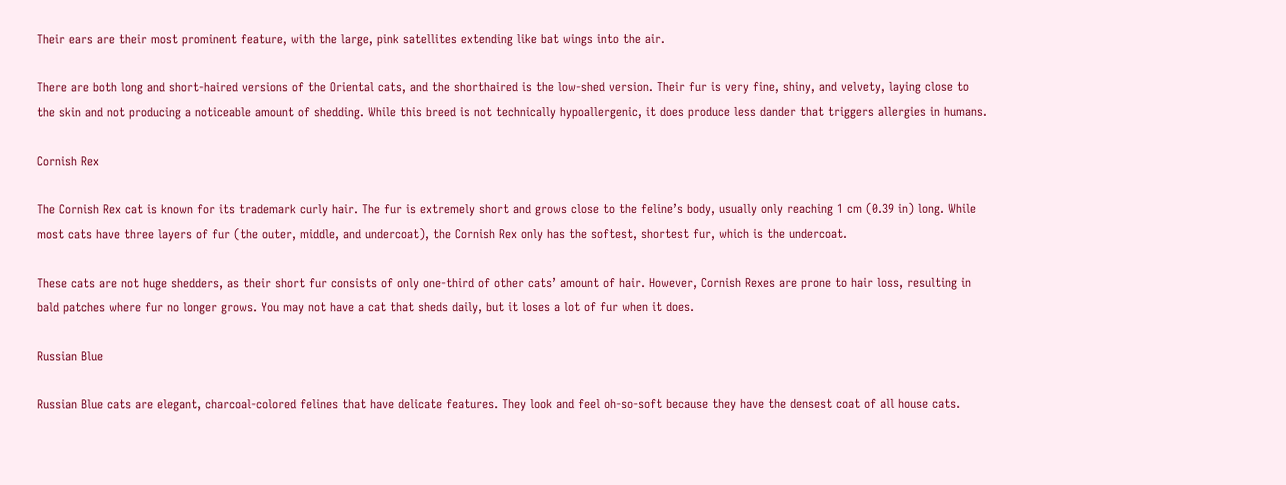Their ears are their most prominent feature, with the large, pink satellites extending like bat wings into the air.

There are both long and short-haired versions of the Oriental cats, and the shorthaired is the low-shed version. Their fur is very fine, shiny, and velvety, laying close to the skin and not producing a noticeable amount of shedding. While this breed is not technically hypoallergenic, it does produce less dander that triggers allergies in humans.

Cornish Rex

The Cornish Rex cat is known for its trademark curly hair. The fur is extremely short and grows close to the feline’s body, usually only reaching 1 cm (0.39 in) long. While most cats have three layers of fur (the outer, middle, and undercoat), the Cornish Rex only has the softest, shortest fur, which is the undercoat.

These cats are not huge shedders, as their short fur consists of only one-third of other cats’ amount of hair. However, Cornish Rexes are prone to hair loss, resulting in bald patches where fur no longer grows. You may not have a cat that sheds daily, but it loses a lot of fur when it does.

Russian Blue

Russian Blue cats are elegant, charcoal-colored felines that have delicate features. They look and feel oh-so-soft because they have the densest coat of all house cats.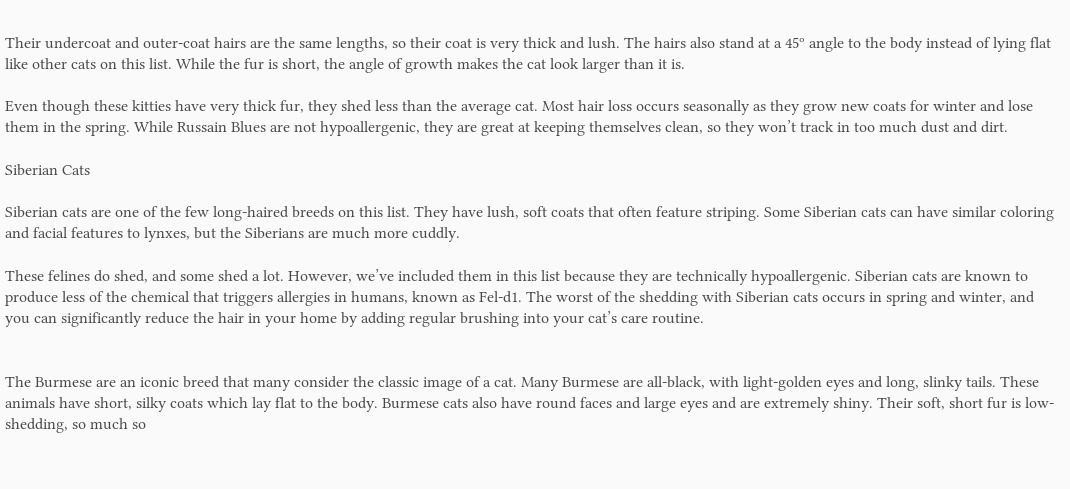Their undercoat and outer-coat hairs are the same lengths, so their coat is very thick and lush. The hairs also stand at a 45º angle to the body instead of lying flat like other cats on this list. While the fur is short, the angle of growth makes the cat look larger than it is.

Even though these kitties have very thick fur, they shed less than the average cat. Most hair loss occurs seasonally as they grow new coats for winter and lose them in the spring. While Russain Blues are not hypoallergenic, they are great at keeping themselves clean, so they won’t track in too much dust and dirt.

Siberian Cats

Siberian cats are one of the few long-haired breeds on this list. They have lush, soft coats that often feature striping. Some Siberian cats can have similar coloring and facial features to lynxes, but the Siberians are much more cuddly.

These felines do shed, and some shed a lot. However, we’ve included them in this list because they are technically hypoallergenic. Siberian cats are known to produce less of the chemical that triggers allergies in humans, known as Fel-d1. The worst of the shedding with Siberian cats occurs in spring and winter, and you can significantly reduce the hair in your home by adding regular brushing into your cat’s care routine.


The Burmese are an iconic breed that many consider the classic image of a cat. Many Burmese are all-black, with light-golden eyes and long, slinky tails. These animals have short, silky coats which lay flat to the body. Burmese cats also have round faces and large eyes and are extremely shiny. Their soft, short fur is low-shedding, so much so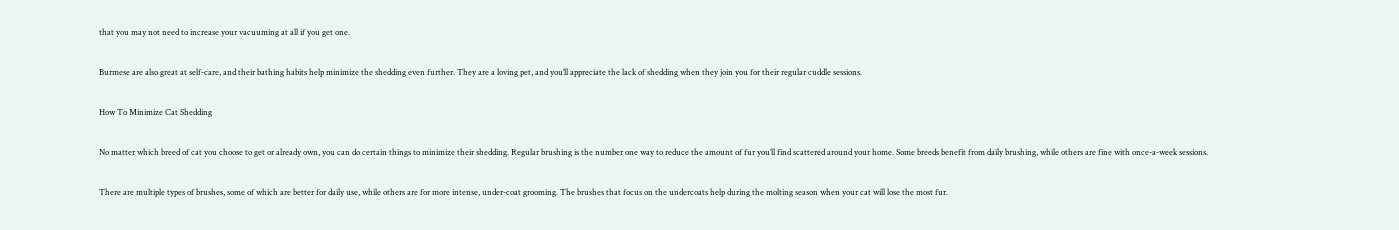that you may not need to increase your vacuuming at all if you get one.

Burmese are also great at self-care, and their bathing habits help minimize the shedding even further. They are a loving pet, and you’ll appreciate the lack of shedding when they join you for their regular cuddle sessions.

How To Minimize Cat Shedding

No matter which breed of cat you choose to get or already own, you can do certain things to minimize their shedding. Regular brushing is the number one way to reduce the amount of fur you’ll find scattered around your home. Some breeds benefit from daily brushing, while others are fine with once-a-week sessions.

There are multiple types of brushes, some of which are better for daily use, while others are for more intense, under-coat grooming. The brushes that focus on the undercoats help during the molting season when your cat will lose the most fur.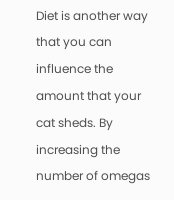Diet is another way that you can influence the amount that your cat sheds. By increasing the number of omegas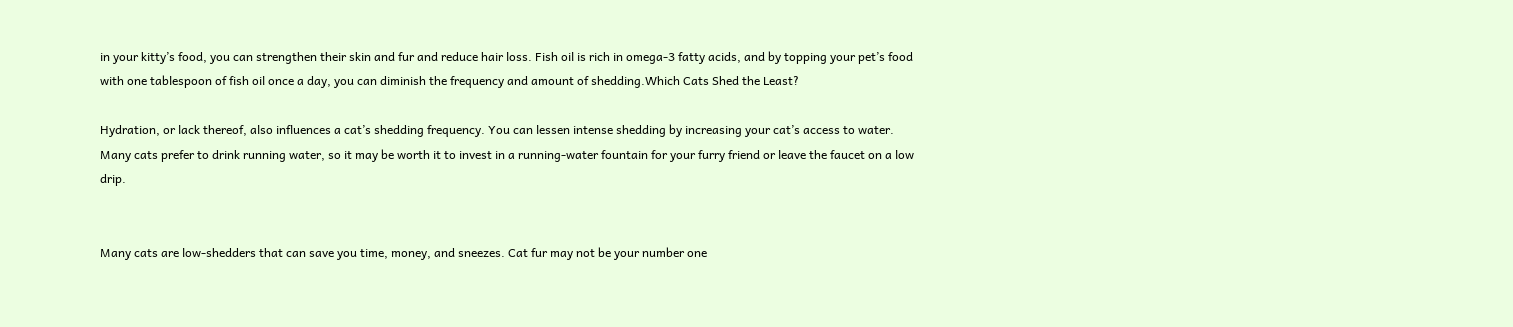in your kitty’s food, you can strengthen their skin and fur and reduce hair loss. Fish oil is rich in omega-3 fatty acids, and by topping your pet’s food with one tablespoon of fish oil once a day, you can diminish the frequency and amount of shedding.Which Cats Shed the Least?

Hydration, or lack thereof, also influences a cat’s shedding frequency. You can lessen intense shedding by increasing your cat’s access to water. Many cats prefer to drink running water, so it may be worth it to invest in a running-water fountain for your furry friend or leave the faucet on a low drip.


Many cats are low-shedders that can save you time, money, and sneezes. Cat fur may not be your number one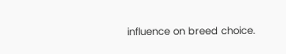influence on breed choice.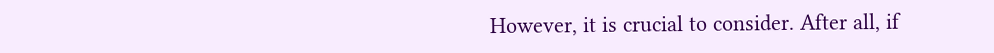However, it is crucial to consider. After all, if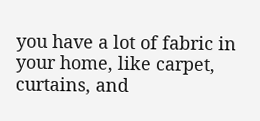you have a lot of fabric in your home, like carpet, curtains, and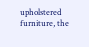upholstered furniture, the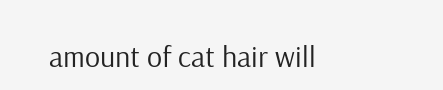amount of cat hair will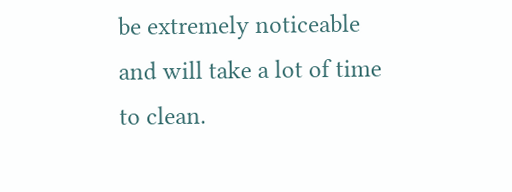be extremely noticeable and will take a lot of time to clean.